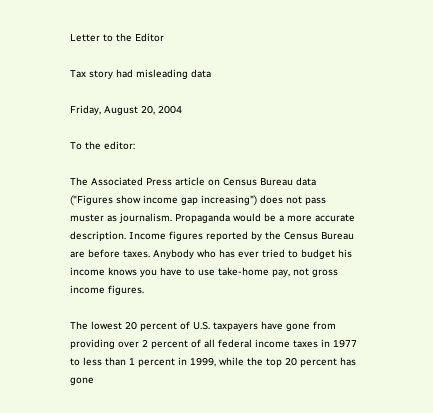Letter to the Editor

Tax story had misleading data

Friday, August 20, 2004

To the editor:

The Associated Press article on Census Bureau data ("Figures show income gap increasing") does not pass muster as journalism. Propaganda would be a more accurate description. Income figures reported by the Census Bureau are before taxes. Anybody who has ever tried to budget his income knows you have to use take-home pay, not gross income figures.

The lowest 20 percent of U.S. taxpayers have gone from providing over 2 percent of all federal income taxes in 1977 to less than 1 percent in 1999, while the top 20 percent has gone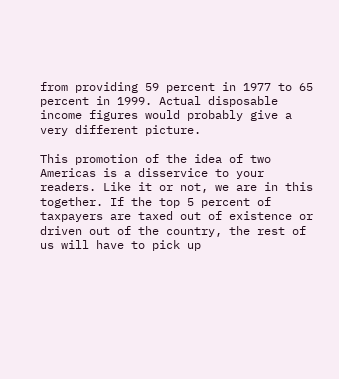from providing 59 percent in 1977 to 65 percent in 1999. Actual disposable income figures would probably give a very different picture.

This promotion of the idea of two Americas is a disservice to your readers. Like it or not, we are in this together. If the top 5 percent of taxpayers are taxed out of existence or driven out of the country, the rest of us will have to pick up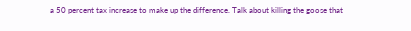a 50 percent tax increase to make up the difference. Talk about killing the goose that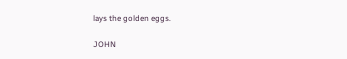lays the golden eggs.

JOHN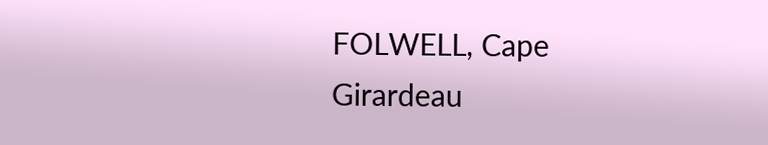FOLWELL, Cape Girardeau